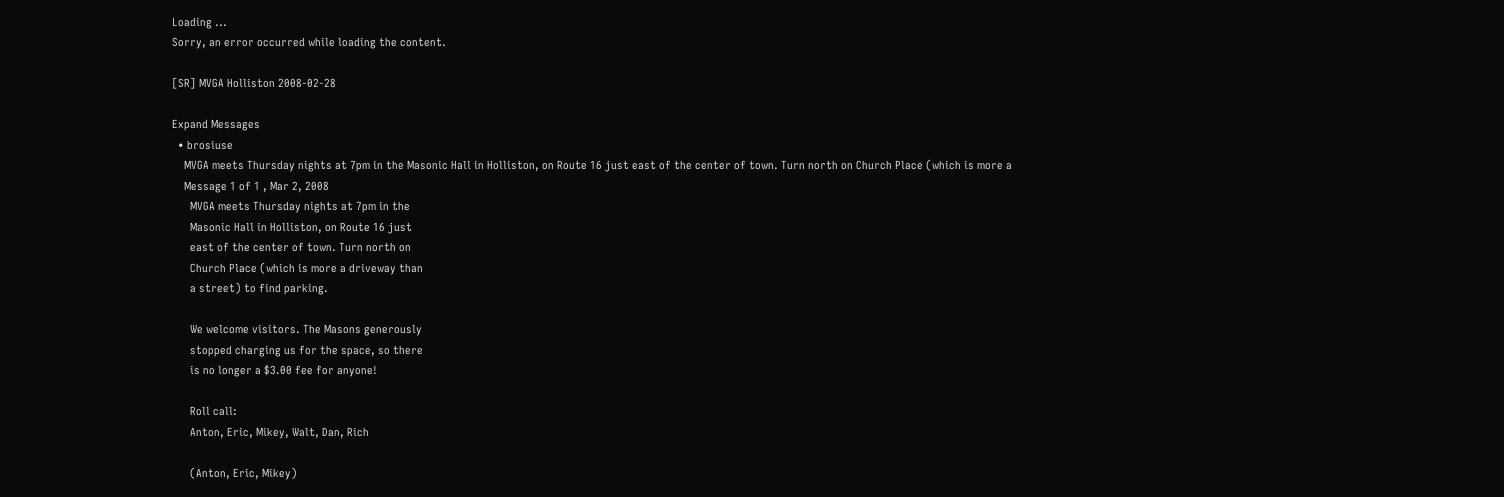Loading ...
Sorry, an error occurred while loading the content.

[SR] MVGA Holliston 2008-02-28

Expand Messages
  • brosiuse
    MVGA meets Thursday nights at 7pm in the Masonic Hall in Holliston, on Route 16 just east of the center of town. Turn north on Church Place (which is more a
    Message 1 of 1 , Mar 2, 2008
      MVGA meets Thursday nights at 7pm in the
      Masonic Hall in Holliston, on Route 16 just
      east of the center of town. Turn north on
      Church Place (which is more a driveway than
      a street) to find parking.

      We welcome visitors. The Masons generously
      stopped charging us for the space, so there
      is no longer a $3.00 fee for anyone!

      Roll call:
      Anton, Eric, Mikey, Walt, Dan, Rich

      (Anton, Eric, Mikey)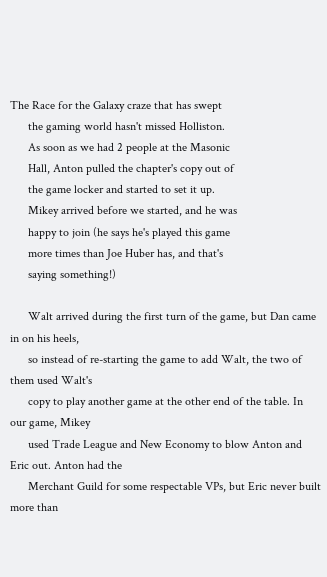The Race for the Galaxy craze that has swept
      the gaming world hasn't missed Holliston.
      As soon as we had 2 people at the Masonic
      Hall, Anton pulled the chapter's copy out of
      the game locker and started to set it up.
      Mikey arrived before we started, and he was
      happy to join (he says he's played this game
      more times than Joe Huber has, and that's
      saying something!)

      Walt arrived during the first turn of the game, but Dan came in on his heels,
      so instead of re-starting the game to add Walt, the two of them used Walt's
      copy to play another game at the other end of the table. In our game, Mikey
      used Trade League and New Economy to blow Anton and Eric out. Anton had the
      Merchant Guild for some respectable VPs, but Eric never built more than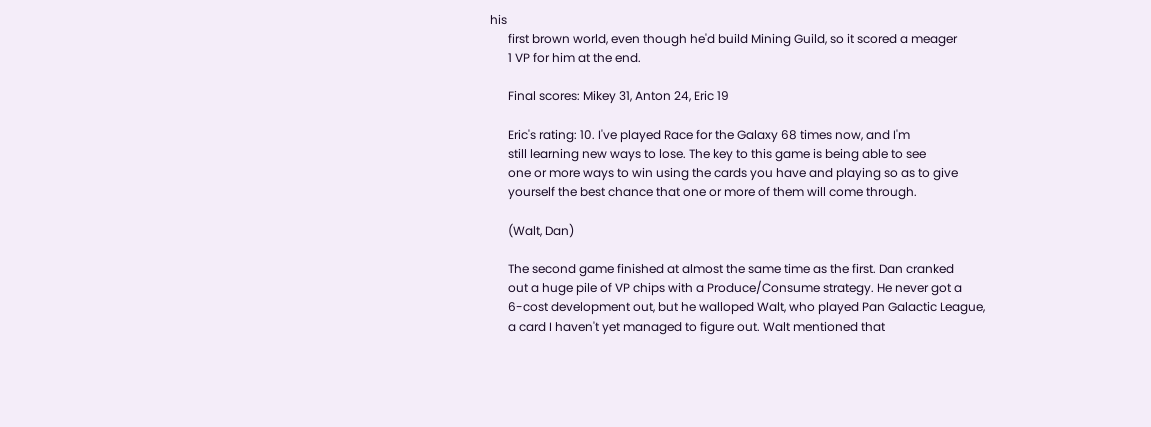his
      first brown world, even though he'd build Mining Guild, so it scored a meager
      1 VP for him at the end.

      Final scores: Mikey 31, Anton 24, Eric 19

      Eric's rating: 10. I've played Race for the Galaxy 68 times now, and I'm
      still learning new ways to lose. The key to this game is being able to see
      one or more ways to win using the cards you have and playing so as to give
      yourself the best chance that one or more of them will come through.

      (Walt, Dan)

      The second game finished at almost the same time as the first. Dan cranked
      out a huge pile of VP chips with a Produce/Consume strategy. He never got a
      6-cost development out, but he walloped Walt, who played Pan Galactic League,
      a card I haven't yet managed to figure out. Walt mentioned that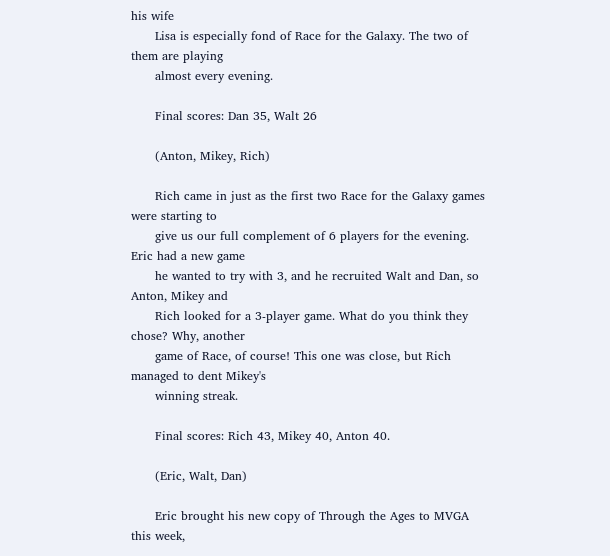his wife
      Lisa is especially fond of Race for the Galaxy. The two of them are playing
      almost every evening.

      Final scores: Dan 35, Walt 26

      (Anton, Mikey, Rich)

      Rich came in just as the first two Race for the Galaxy games were starting to
      give us our full complement of 6 players for the evening. Eric had a new game
      he wanted to try with 3, and he recruited Walt and Dan, so Anton, Mikey and
      Rich looked for a 3-player game. What do you think they chose? Why, another
      game of Race, of course! This one was close, but Rich managed to dent Mikey's
      winning streak.

      Final scores: Rich 43, Mikey 40, Anton 40.

      (Eric, Walt, Dan)

      Eric brought his new copy of Through the Ages to MVGA this week,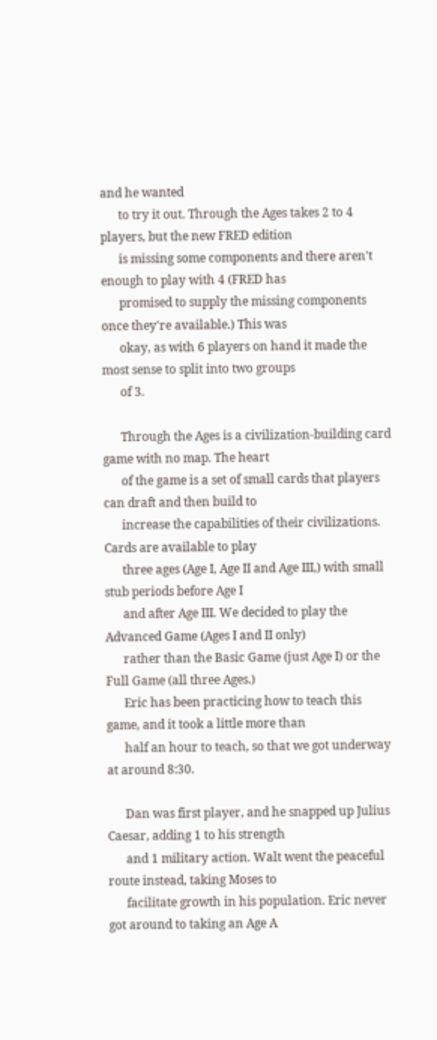and he wanted
      to try it out. Through the Ages takes 2 to 4 players, but the new FRED edition
      is missing some components and there aren't enough to play with 4 (FRED has
      promised to supply the missing components once they're available.) This was
      okay, as with 6 players on hand it made the most sense to split into two groups
      of 3.

      Through the Ages is a civilization-building card game with no map. The heart
      of the game is a set of small cards that players can draft and then build to
      increase the capabilities of their civilizations. Cards are available to play
      three ages (Age I, Age II and Age III,) with small stub periods before Age I
      and after Age III. We decided to play the Advanced Game (Ages I and II only)
      rather than the Basic Game (just Age I) or the Full Game (all three Ages.)
      Eric has been practicing how to teach this game, and it took a little more than
      half an hour to teach, so that we got underway at around 8:30.

      Dan was first player, and he snapped up Julius Caesar, adding 1 to his strength
      and 1 military action. Walt went the peaceful route instead, taking Moses to
      facilitate growth in his population. Eric never got around to taking an Age A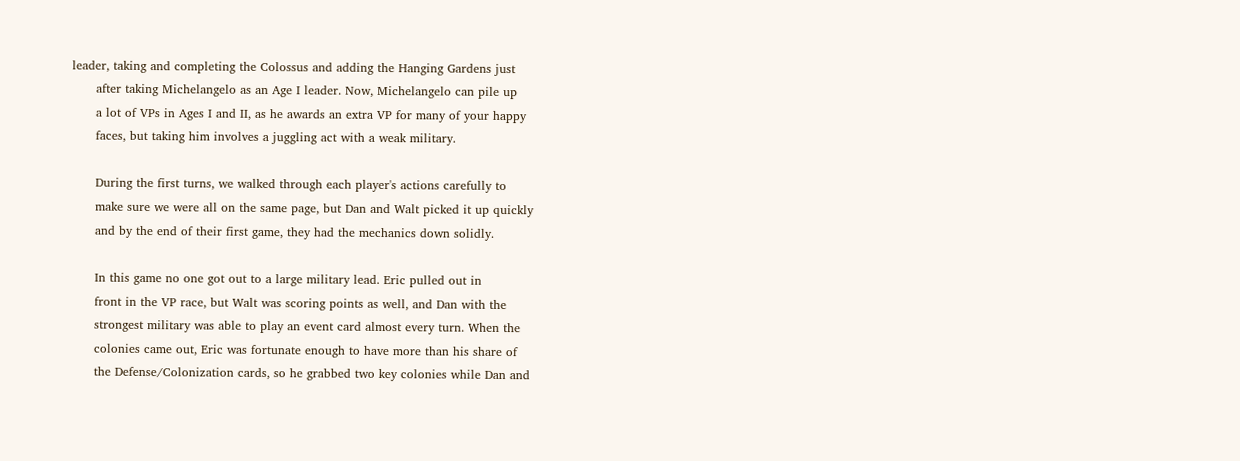leader, taking and completing the Colossus and adding the Hanging Gardens just
      after taking Michelangelo as an Age I leader. Now, Michelangelo can pile up
      a lot of VPs in Ages I and II, as he awards an extra VP for many of your happy
      faces, but taking him involves a juggling act with a weak military.

      During the first turns, we walked through each player's actions carefully to
      make sure we were all on the same page, but Dan and Walt picked it up quickly
      and by the end of their first game, they had the mechanics down solidly.

      In this game no one got out to a large military lead. Eric pulled out in
      front in the VP race, but Walt was scoring points as well, and Dan with the
      strongest military was able to play an event card almost every turn. When the
      colonies came out, Eric was fortunate enough to have more than his share of
      the Defense/Colonization cards, so he grabbed two key colonies while Dan and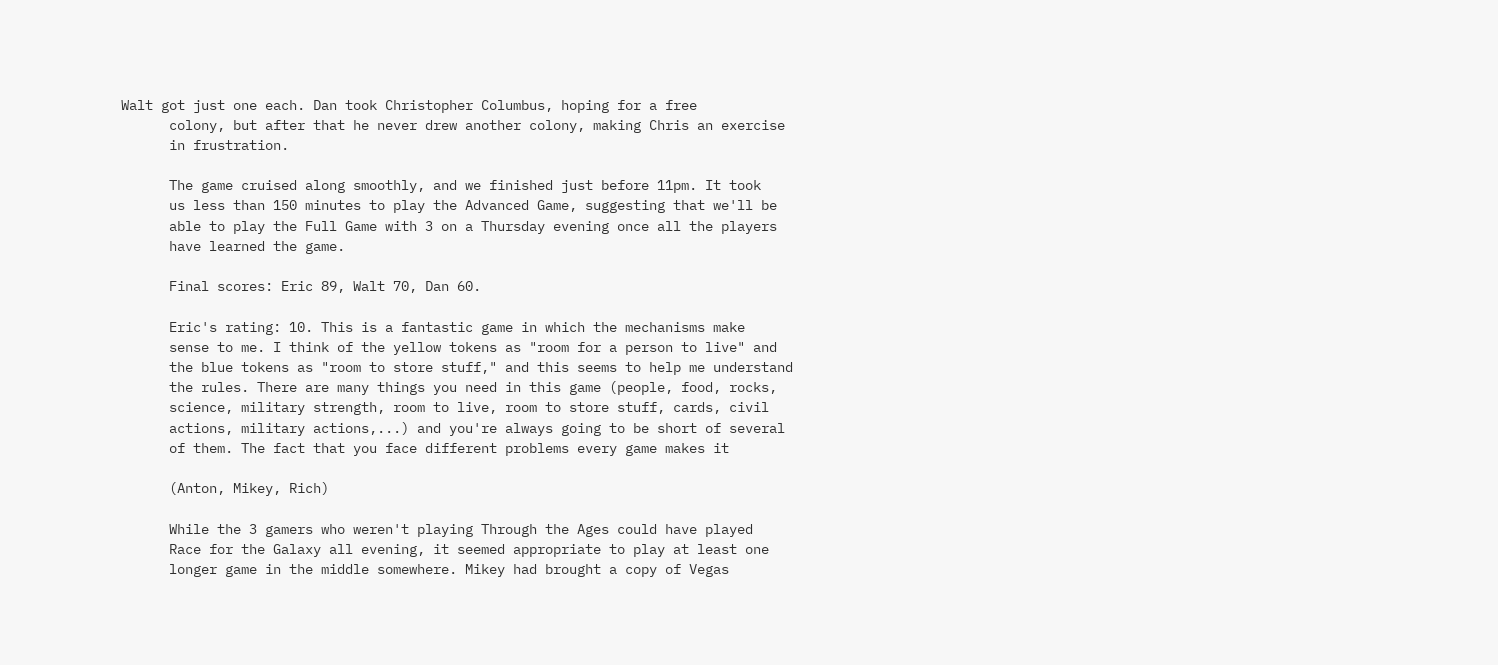Walt got just one each. Dan took Christopher Columbus, hoping for a free
      colony, but after that he never drew another colony, making Chris an exercise
      in frustration.

      The game cruised along smoothly, and we finished just before 11pm. It took
      us less than 150 minutes to play the Advanced Game, suggesting that we'll be
      able to play the Full Game with 3 on a Thursday evening once all the players
      have learned the game.

      Final scores: Eric 89, Walt 70, Dan 60.

      Eric's rating: 10. This is a fantastic game in which the mechanisms make
      sense to me. I think of the yellow tokens as "room for a person to live" and
      the blue tokens as "room to store stuff," and this seems to help me understand
      the rules. There are many things you need in this game (people, food, rocks,
      science, military strength, room to live, room to store stuff, cards, civil
      actions, military actions,...) and you're always going to be short of several
      of them. The fact that you face different problems every game makes it

      (Anton, Mikey, Rich)

      While the 3 gamers who weren't playing Through the Ages could have played
      Race for the Galaxy all evening, it seemed appropriate to play at least one
      longer game in the middle somewhere. Mikey had brought a copy of Vegas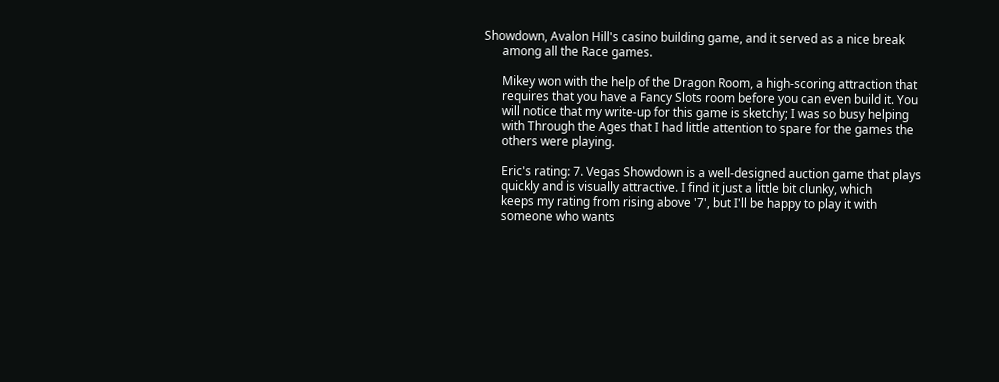Showdown, Avalon Hill's casino building game, and it served as a nice break
      among all the Race games.

      Mikey won with the help of the Dragon Room, a high-scoring attraction that
      requires that you have a Fancy Slots room before you can even build it. You
      will notice that my write-up for this game is sketchy; I was so busy helping
      with Through the Ages that I had little attention to spare for the games the
      others were playing.

      Eric's rating: 7. Vegas Showdown is a well-designed auction game that plays
      quickly and is visually attractive. I find it just a little bit clunky, which
      keeps my rating from rising above '7', but I'll be happy to play it with
      someone who wants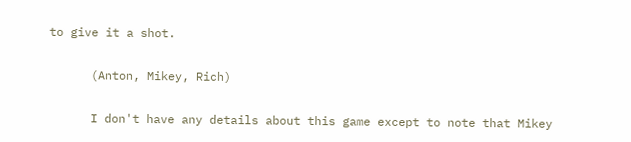to give it a shot.

      (Anton, Mikey, Rich)

      I don't have any details about this game except to note that Mikey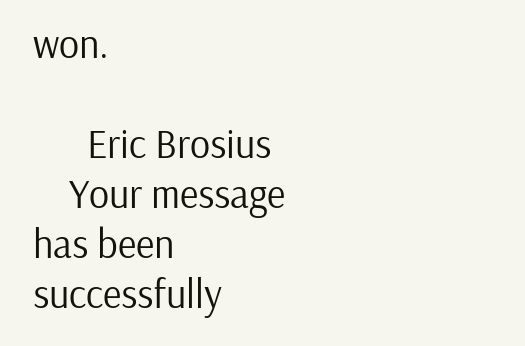won.

      Eric Brosius
    Your message has been successfully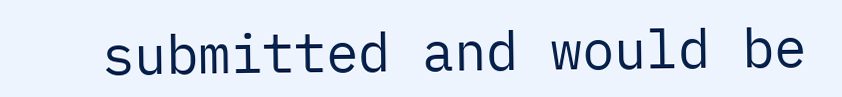submitted and would be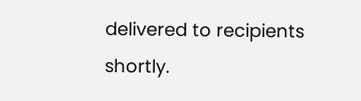delivered to recipients shortly.